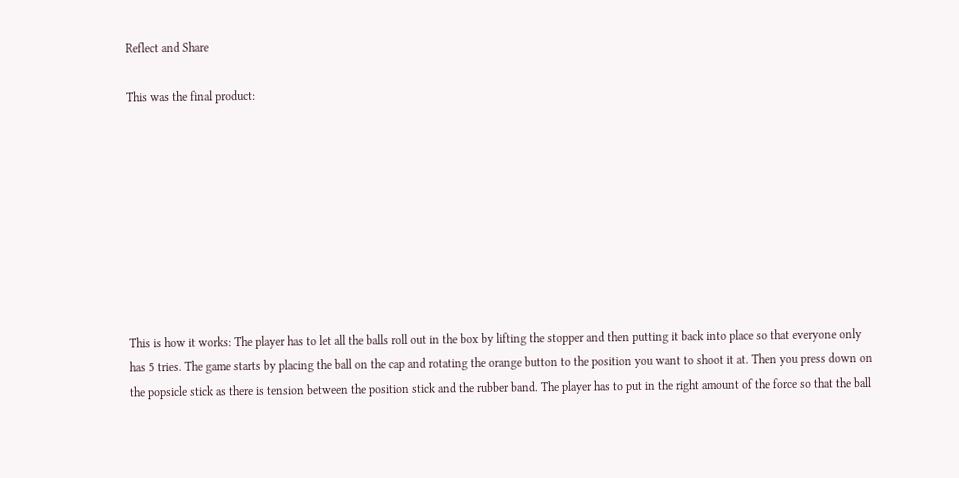Reflect and Share

This was the final product:









This is how it works: The player has to let all the balls roll out in the box by lifting the stopper and then putting it back into place so that everyone only has 5 tries. The game starts by placing the ball on the cap and rotating the orange button to the position you want to shoot it at. Then you press down on the popsicle stick as there is tension between the position stick and the rubber band. The player has to put in the right amount of the force so that the ball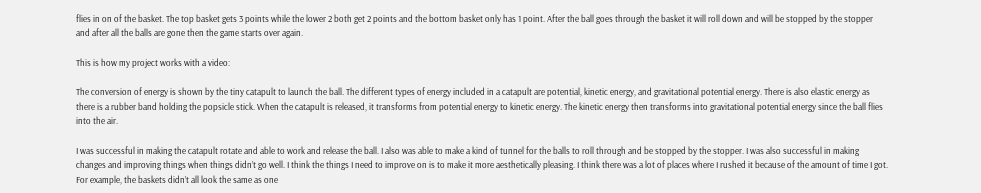flies in on of the basket. The top basket gets 3 points while the lower 2 both get 2 points and the bottom basket only has 1 point. After the ball goes through the basket it will roll down and will be stopped by the stopper and after all the balls are gone then the game starts over again.

This is how my project works with a video:

The conversion of energy is shown by the tiny catapult to launch the ball. The different types of energy included in a catapult are potential, kinetic energy, and gravitational potential energy. There is also elastic energy as there is a rubber band holding the popsicle stick. When the catapult is released, it transforms from potential energy to kinetic energy. The kinetic energy then transforms into gravitational potential energy since the ball flies into the air.

I was successful in making the catapult rotate and able to work and release the ball. I also was able to make a kind of tunnel for the balls to roll through and be stopped by the stopper. I was also successful in making changes and improving things when things didn’t go well. I think the things I need to improve on is to make it more aesthetically pleasing. I think there was a lot of places where I rushed it because of the amount of time I got. For example, the baskets didn’t all look the same as one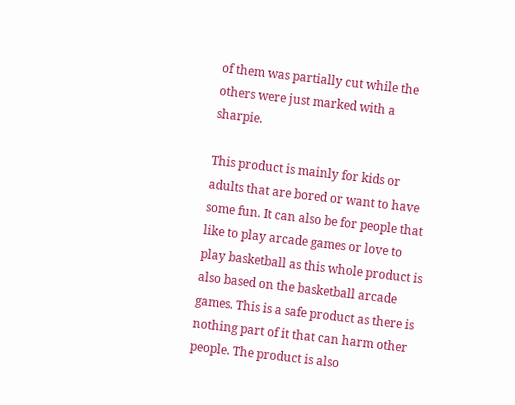of them was partially cut while the others were just marked with a sharpie.

This product is mainly for kids or adults that are bored or want to have some fun. It can also be for people that like to play arcade games or love to play basketball as this whole product is also based on the basketball arcade games. This is a safe product as there is nothing part of it that can harm other people. The product is also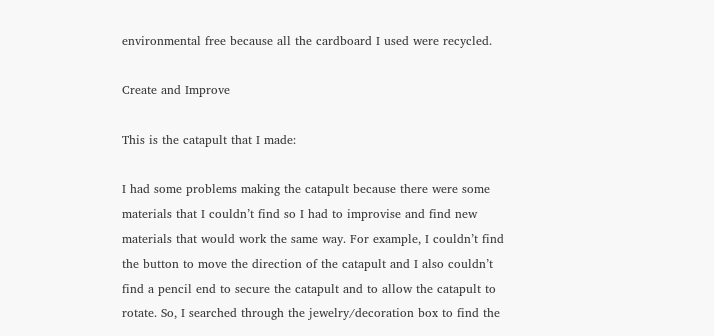environmental free because all the cardboard I used were recycled.

Create and Improve

This is the catapult that I made:

I had some problems making the catapult because there were some materials that I couldn’t find so I had to improvise and find new materials that would work the same way. For example, I couldn’t find the button to move the direction of the catapult and I also couldn’t find a pencil end to secure the catapult and to allow the catapult to rotate. So, I searched through the jewelry/decoration box to find the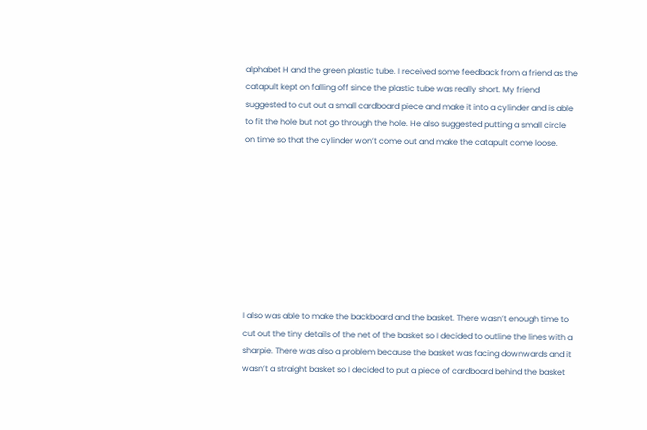alphabet H and the green plastic tube. I received some feedback from a friend as the catapult kept on falling off since the plastic tube was really short. My friend suggested to cut out a small cardboard piece and make it into a cylinder and is able to fit the hole but not go through the hole. He also suggested putting a small circle on time so that the cylinder won’t come out and make the catapult come loose.









I also was able to make the backboard and the basket. There wasn’t enough time to cut out the tiny details of the net of the basket so I decided to outline the lines with a sharpie. There was also a problem because the basket was facing downwards and it wasn’t a straight basket so I decided to put a piece of cardboard behind the basket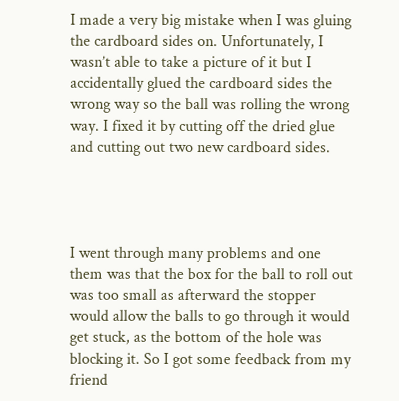I made a very big mistake when I was gluing the cardboard sides on. Unfortunately, I wasn’t able to take a picture of it but I accidentally glued the cardboard sides the wrong way so the ball was rolling the wrong way. I fixed it by cutting off the dried glue and cutting out two new cardboard sides.




I went through many problems and one them was that the box for the ball to roll out was too small as afterward the stopper would allow the balls to go through it would get stuck, as the bottom of the hole was blocking it. So I got some feedback from my friend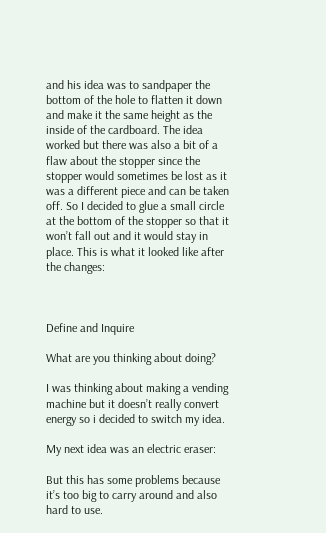and his idea was to sandpaper the bottom of the hole to flatten it down and make it the same height as the inside of the cardboard. The idea worked but there was also a bit of a flaw about the stopper since the stopper would sometimes be lost as it was a different piece and can be taken off. So I decided to glue a small circle at the bottom of the stopper so that it won’t fall out and it would stay in place. This is what it looked like after the changes:



Define and Inquire

What are you thinking about doing?

I was thinking about making a vending machine but it doesn’t really convert energy so i decided to switch my idea.

My next idea was an electric eraser:

But this has some problems because it’s too big to carry around and also hard to use.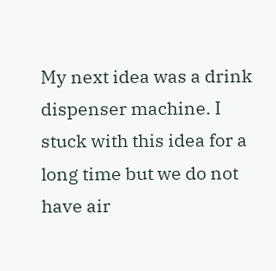My next idea was a drink dispenser machine. I stuck with this idea for a long time but we do not have air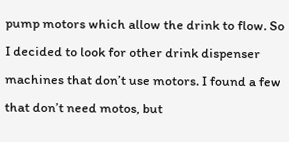pump motors which allow the drink to flow. So I decided to look for other drink dispenser machines that don’t use motors. I found a few that don’t need motos, but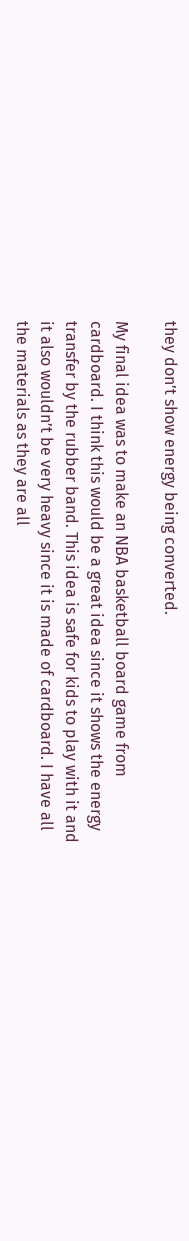they don’t show energy being converted.

My final idea was to make an NBA basketball board game from cardboard. I think this would be a great idea since it shows the energy transfer by the rubber band. This idea is safe for kids to play with it and it also wouldn’t be very heavy since it is made of cardboard. I have all the materials as they are all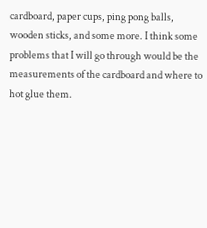cardboard, paper cups, ping pong balls, wooden sticks, and some more. I think some problems that I will go through would be the measurements of the cardboard and where to hot glue them.